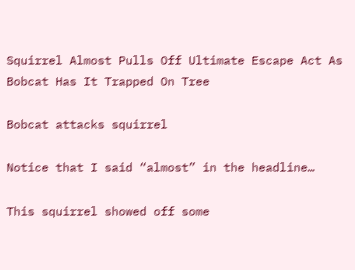Squirrel Almost Pulls Off Ultimate Escape Act As Bobcat Has It Trapped On Tree

Bobcat attacks squirrel

Notice that I said “almost” in the headline…

This squirrel showed off some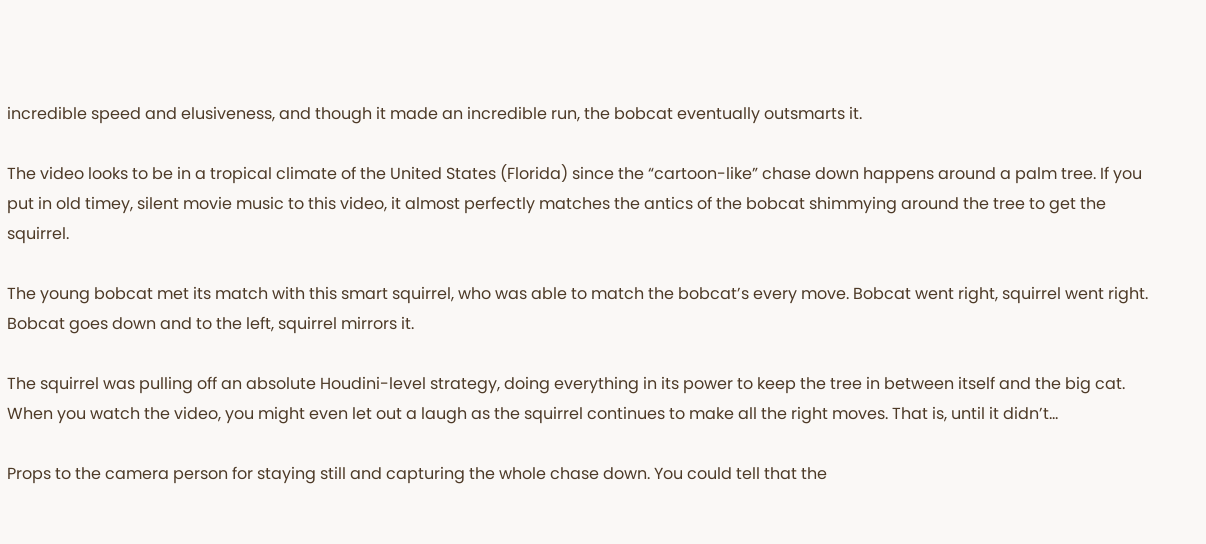incredible speed and elusiveness, and though it made an incredible run, the bobcat eventually outsmarts it.

The video looks to be in a tropical climate of the United States (Florida) since the “cartoon-like” chase down happens around a palm tree. If you put in old timey, silent movie music to this video, it almost perfectly matches the antics of the bobcat shimmying around the tree to get the squirrel.

The young bobcat met its match with this smart squirrel, who was able to match the bobcat’s every move. Bobcat went right, squirrel went right. Bobcat goes down and to the left, squirrel mirrors it.

The squirrel was pulling off an absolute Houdini-level strategy, doing everything in its power to keep the tree in between itself and the big cat. When you watch the video, you might even let out a laugh as the squirrel continues to make all the right moves. That is, until it didn’t…

Props to the camera person for staying still and capturing the whole chase down. You could tell that the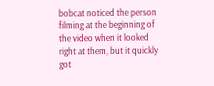bobcat noticed the person filming at the beginning of the video when it looked right at them, but it quickly got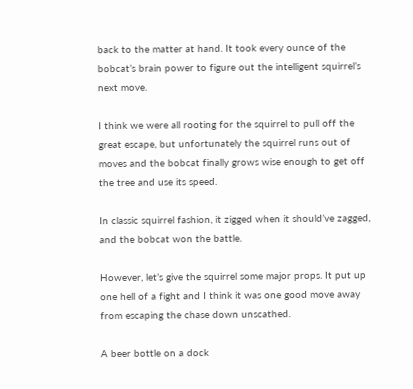back to the matter at hand. It took every ounce of the bobcat’s brain power to figure out the intelligent squirrel’s next move.

I think we were all rooting for the squirrel to pull off the great escape, but unfortunately the squirrel runs out of moves and the bobcat finally grows wise enough to get off the tree and use its speed.

In classic squirrel fashion, it zigged when it should’ve zagged, and the bobcat won the battle.

However, let’s give the squirrel some major props. It put up one hell of a fight and I think it was one good move away from escaping the chase down unscathed.

A beer bottle on a dock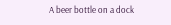A beer bottle on a dock